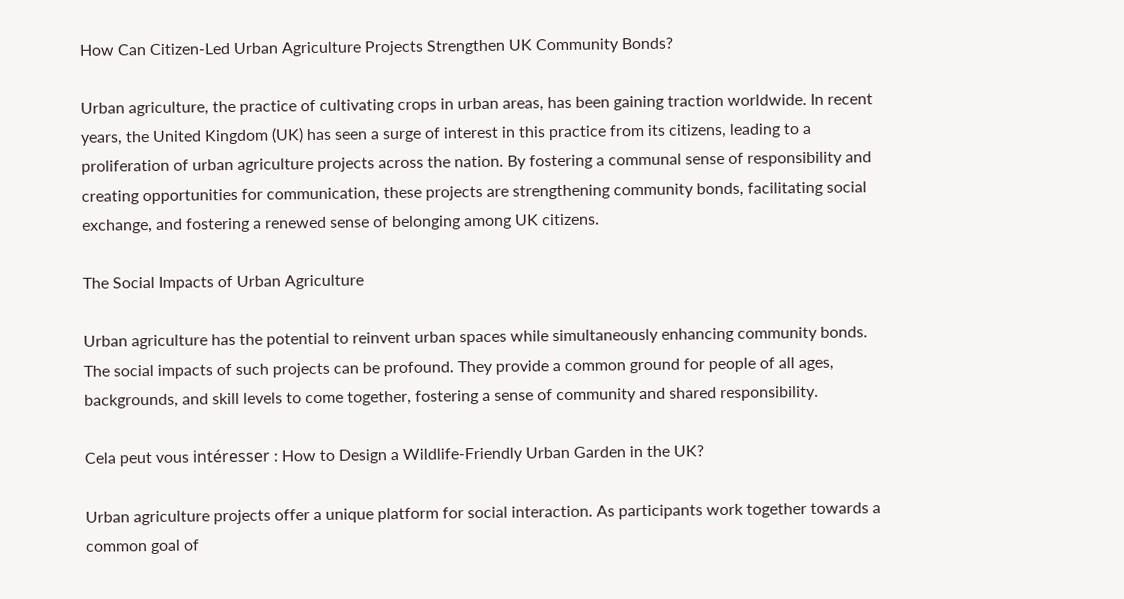How Can Citizen-Led Urban Agriculture Projects Strengthen UK Community Bonds?

Urban agriculture, the practice of cultivating crops in urban areas, has been gaining traction worldwide. In recent years, the United Kingdom (UK) has seen a surge of interest in this practice from its citizens, leading to a proliferation of urban agriculture projects across the nation. By fostering a communal sense of responsibility and creating opportunities for communication, these projects are strengthening community bonds, facilitating social exchange, and fostering a renewed sense of belonging among UK citizens.

The Social Impacts of Urban Agriculture

Urban agriculture has the potential to reinvent urban spaces while simultaneously enhancing community bonds. The social impacts of such projects can be profound. They provide a common ground for people of all ages, backgrounds, and skill levels to come together, fostering a sense of community and shared responsibility.

Cela peut vous intéresser : How to Design a Wildlife-Friendly Urban Garden in the UK?

Urban agriculture projects offer a unique platform for social interaction. As participants work together towards a common goal of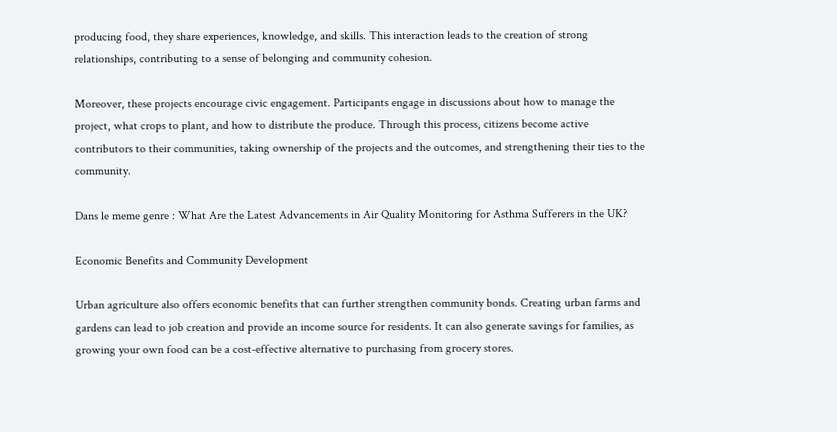producing food, they share experiences, knowledge, and skills. This interaction leads to the creation of strong relationships, contributing to a sense of belonging and community cohesion.

Moreover, these projects encourage civic engagement. Participants engage in discussions about how to manage the project, what crops to plant, and how to distribute the produce. Through this process, citizens become active contributors to their communities, taking ownership of the projects and the outcomes, and strengthening their ties to the community.

Dans le meme genre : What Are the Latest Advancements in Air Quality Monitoring for Asthma Sufferers in the UK?

Economic Benefits and Community Development

Urban agriculture also offers economic benefits that can further strengthen community bonds. Creating urban farms and gardens can lead to job creation and provide an income source for residents. It can also generate savings for families, as growing your own food can be a cost-effective alternative to purchasing from grocery stores.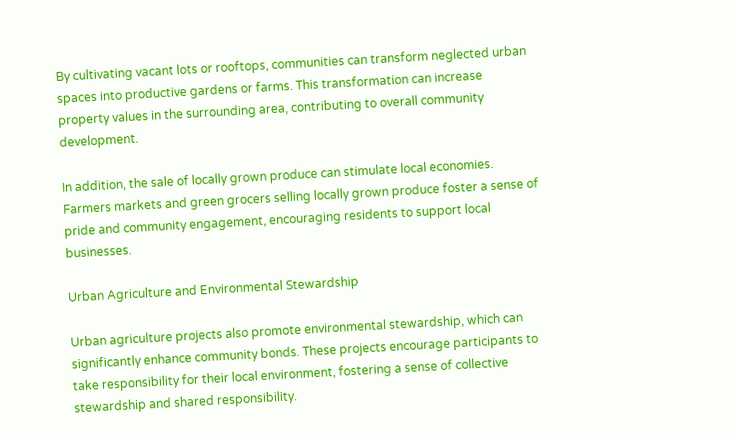By cultivating vacant lots or rooftops, communities can transform neglected urban spaces into productive gardens or farms. This transformation can increase property values in the surrounding area, contributing to overall community development.

In addition, the sale of locally grown produce can stimulate local economies. Farmers markets and green grocers selling locally grown produce foster a sense of pride and community engagement, encouraging residents to support local businesses.

Urban Agriculture and Environmental Stewardship

Urban agriculture projects also promote environmental stewardship, which can significantly enhance community bonds. These projects encourage participants to take responsibility for their local environment, fostering a sense of collective stewardship and shared responsibility.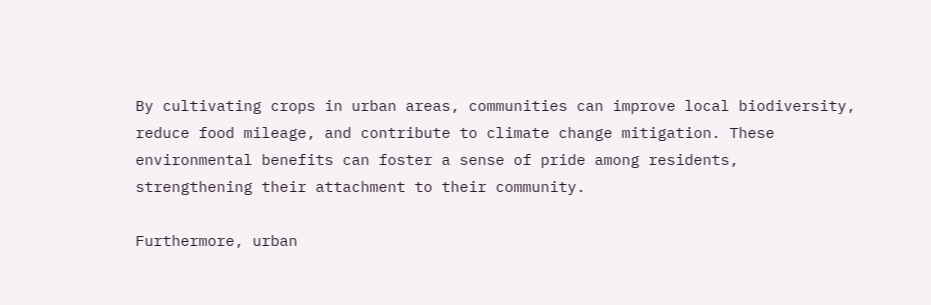By cultivating crops in urban areas, communities can improve local biodiversity, reduce food mileage, and contribute to climate change mitigation. These environmental benefits can foster a sense of pride among residents, strengthening their attachment to their community.

Furthermore, urban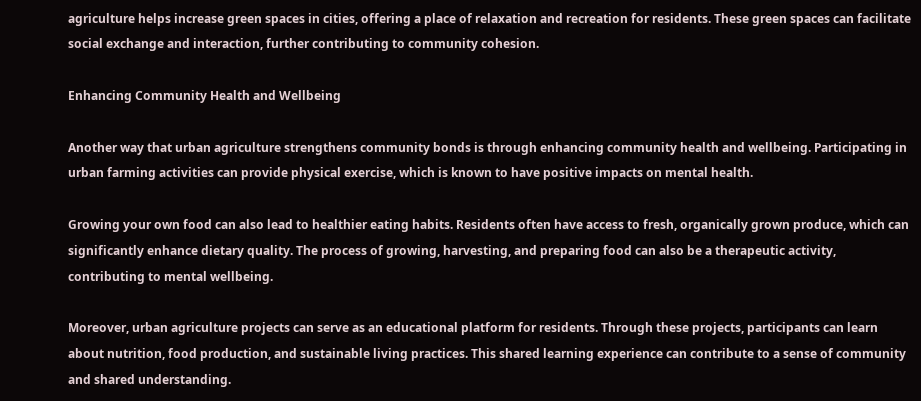agriculture helps increase green spaces in cities, offering a place of relaxation and recreation for residents. These green spaces can facilitate social exchange and interaction, further contributing to community cohesion.

Enhancing Community Health and Wellbeing

Another way that urban agriculture strengthens community bonds is through enhancing community health and wellbeing. Participating in urban farming activities can provide physical exercise, which is known to have positive impacts on mental health.

Growing your own food can also lead to healthier eating habits. Residents often have access to fresh, organically grown produce, which can significantly enhance dietary quality. The process of growing, harvesting, and preparing food can also be a therapeutic activity, contributing to mental wellbeing.

Moreover, urban agriculture projects can serve as an educational platform for residents. Through these projects, participants can learn about nutrition, food production, and sustainable living practices. This shared learning experience can contribute to a sense of community and shared understanding.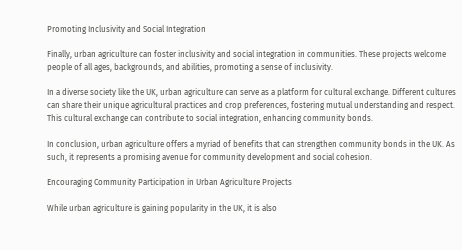Promoting Inclusivity and Social Integration

Finally, urban agriculture can foster inclusivity and social integration in communities. These projects welcome people of all ages, backgrounds, and abilities, promoting a sense of inclusivity.

In a diverse society like the UK, urban agriculture can serve as a platform for cultural exchange. Different cultures can share their unique agricultural practices and crop preferences, fostering mutual understanding and respect. This cultural exchange can contribute to social integration, enhancing community bonds.

In conclusion, urban agriculture offers a myriad of benefits that can strengthen community bonds in the UK. As such, it represents a promising avenue for community development and social cohesion.

Encouraging Community Participation in Urban Agriculture Projects

While urban agriculture is gaining popularity in the UK, it is also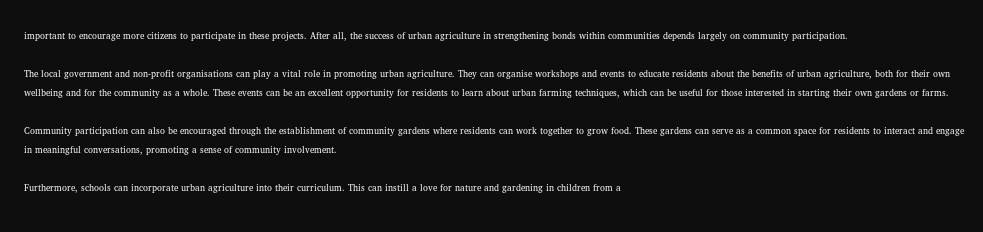important to encourage more citizens to participate in these projects. After all, the success of urban agriculture in strengthening bonds within communities depends largely on community participation.

The local government and non-profit organisations can play a vital role in promoting urban agriculture. They can organise workshops and events to educate residents about the benefits of urban agriculture, both for their own wellbeing and for the community as a whole. These events can be an excellent opportunity for residents to learn about urban farming techniques, which can be useful for those interested in starting their own gardens or farms.

Community participation can also be encouraged through the establishment of community gardens where residents can work together to grow food. These gardens can serve as a common space for residents to interact and engage in meaningful conversations, promoting a sense of community involvement.

Furthermore, schools can incorporate urban agriculture into their curriculum. This can instill a love for nature and gardening in children from a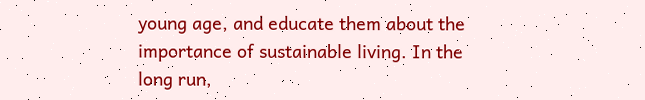young age, and educate them about the importance of sustainable living. In the long run,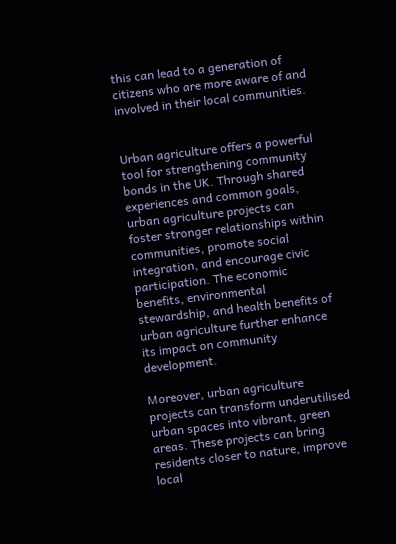this can lead to a generation of citizens who are more aware of and involved in their local communities.


Urban agriculture offers a powerful tool for strengthening community bonds in the UK. Through shared experiences and common goals, urban agriculture projects can foster stronger relationships within communities, promote social integration, and encourage civic participation. The economic benefits, environmental stewardship, and health benefits of urban agriculture further enhance its impact on community development.

Moreover, urban agriculture projects can transform underutilised urban spaces into vibrant, green areas. These projects can bring residents closer to nature, improve local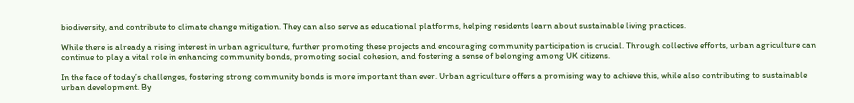biodiversity, and contribute to climate change mitigation. They can also serve as educational platforms, helping residents learn about sustainable living practices.

While there is already a rising interest in urban agriculture, further promoting these projects and encouraging community participation is crucial. Through collective efforts, urban agriculture can continue to play a vital role in enhancing community bonds, promoting social cohesion, and fostering a sense of belonging among UK citizens.

In the face of today’s challenges, fostering strong community bonds is more important than ever. Urban agriculture offers a promising way to achieve this, while also contributing to sustainable urban development. By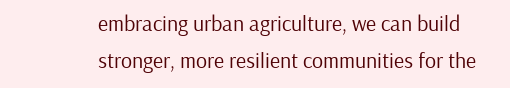embracing urban agriculture, we can build stronger, more resilient communities for the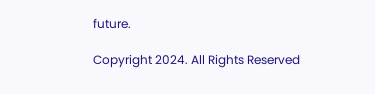future.

Copyright 2024. All Rights Reserved